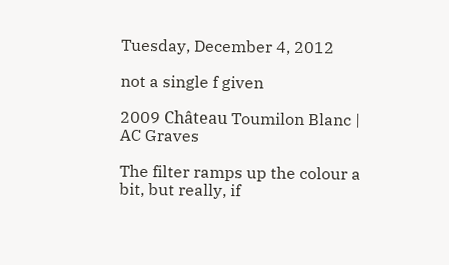Tuesday, December 4, 2012

not a single f given

2009 Château Toumilon Blanc | AC Graves

The filter ramps up the colour a bit, but really, if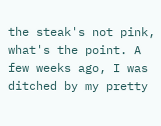the steak's not pink, what's the point. A few weeks ago, I was ditched by my pretty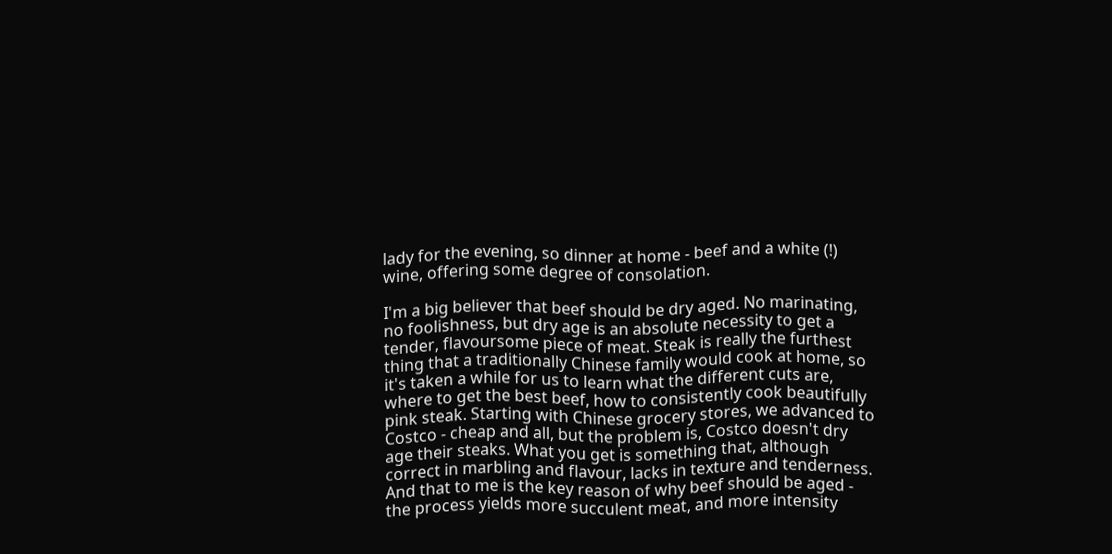lady for the evening, so dinner at home - beef and a white (!) wine, offering some degree of consolation.

I'm a big believer that beef should be dry aged. No marinating, no foolishness, but dry age is an absolute necessity to get a tender, flavoursome piece of meat. Steak is really the furthest thing that a traditionally Chinese family would cook at home, so it's taken a while for us to learn what the different cuts are, where to get the best beef, how to consistently cook beautifully pink steak. Starting with Chinese grocery stores, we advanced to Costco - cheap and all, but the problem is, Costco doesn't dry age their steaks. What you get is something that, although correct in marbling and flavour, lacks in texture and tenderness. And that to me is the key reason of why beef should be aged - the process yields more succulent meat, and more intensity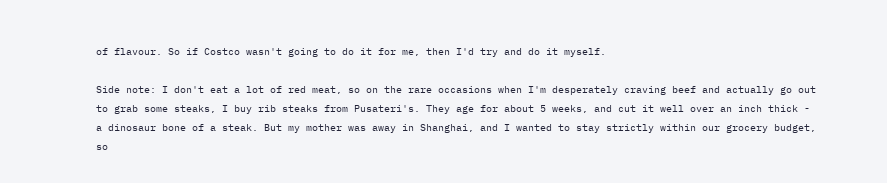of flavour. So if Costco wasn't going to do it for me, then I'd try and do it myself.

Side note: I don't eat a lot of red meat, so on the rare occasions when I'm desperately craving beef and actually go out to grab some steaks, I buy rib steaks from Pusateri's. They age for about 5 weeks, and cut it well over an inch thick - a dinosaur bone of a steak. But my mother was away in Shanghai, and I wanted to stay strictly within our grocery budget, so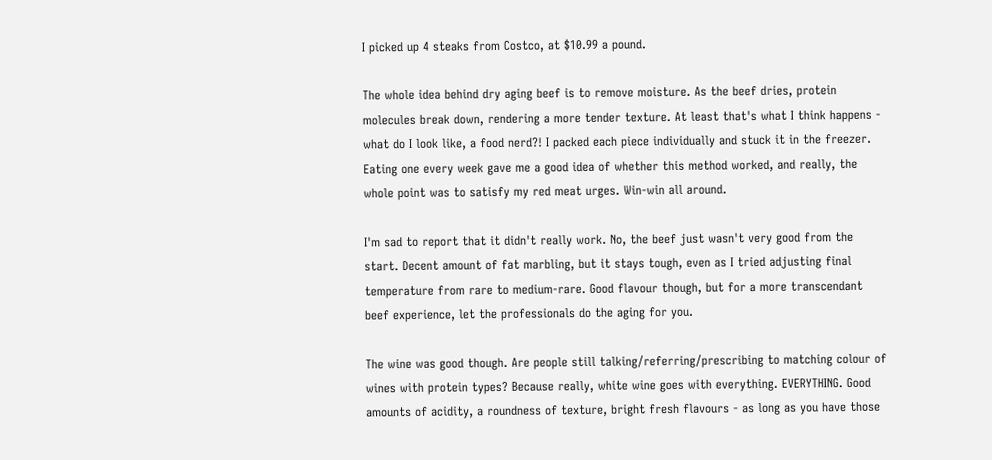I picked up 4 steaks from Costco, at $10.99 a pound.

The whole idea behind dry aging beef is to remove moisture. As the beef dries, protein molecules break down, rendering a more tender texture. At least that's what I think happens - what do I look like, a food nerd?! I packed each piece individually and stuck it in the freezer. Eating one every week gave me a good idea of whether this method worked, and really, the whole point was to satisfy my red meat urges. Win-win all around.

I'm sad to report that it didn't really work. No, the beef just wasn't very good from the start. Decent amount of fat marbling, but it stays tough, even as I tried adjusting final temperature from rare to medium-rare. Good flavour though, but for a more transcendant beef experience, let the professionals do the aging for you.

The wine was good though. Are people still talking/referring/prescribing to matching colour of wines with protein types? Because really, white wine goes with everything. EVERYTHING. Good amounts of acidity, a roundness of texture, bright fresh flavours - as long as you have those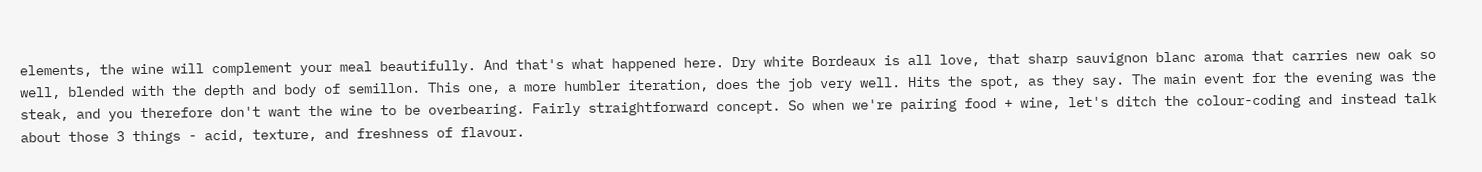elements, the wine will complement your meal beautifully. And that's what happened here. Dry white Bordeaux is all love, that sharp sauvignon blanc aroma that carries new oak so well, blended with the depth and body of semillon. This one, a more humbler iteration, does the job very well. Hits the spot, as they say. The main event for the evening was the steak, and you therefore don't want the wine to be overbearing. Fairly straightforward concept. So when we're pairing food + wine, let's ditch the colour-coding and instead talk about those 3 things - acid, texture, and freshness of flavour.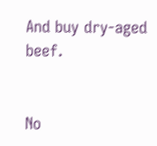And buy dry-aged beef.


No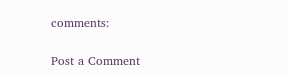comments:

Post a Comment